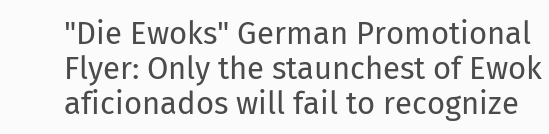"Die Ewoks" German Promotional Flyer: Only the staunchest of Ewok aficionados will fail to recognize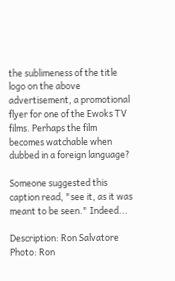the sublimeness of the title logo on the above advertisement, a promotional flyer for one of the Ewoks TV films. Perhaps the film becomes watchable when dubbed in a foreign language?

Someone suggested this caption read, "see it, as it was meant to be seen." Indeed...

Description: Ron Salvatore
Photo: Ron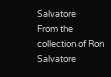Salvatore
From the collection of Ron Salvatore